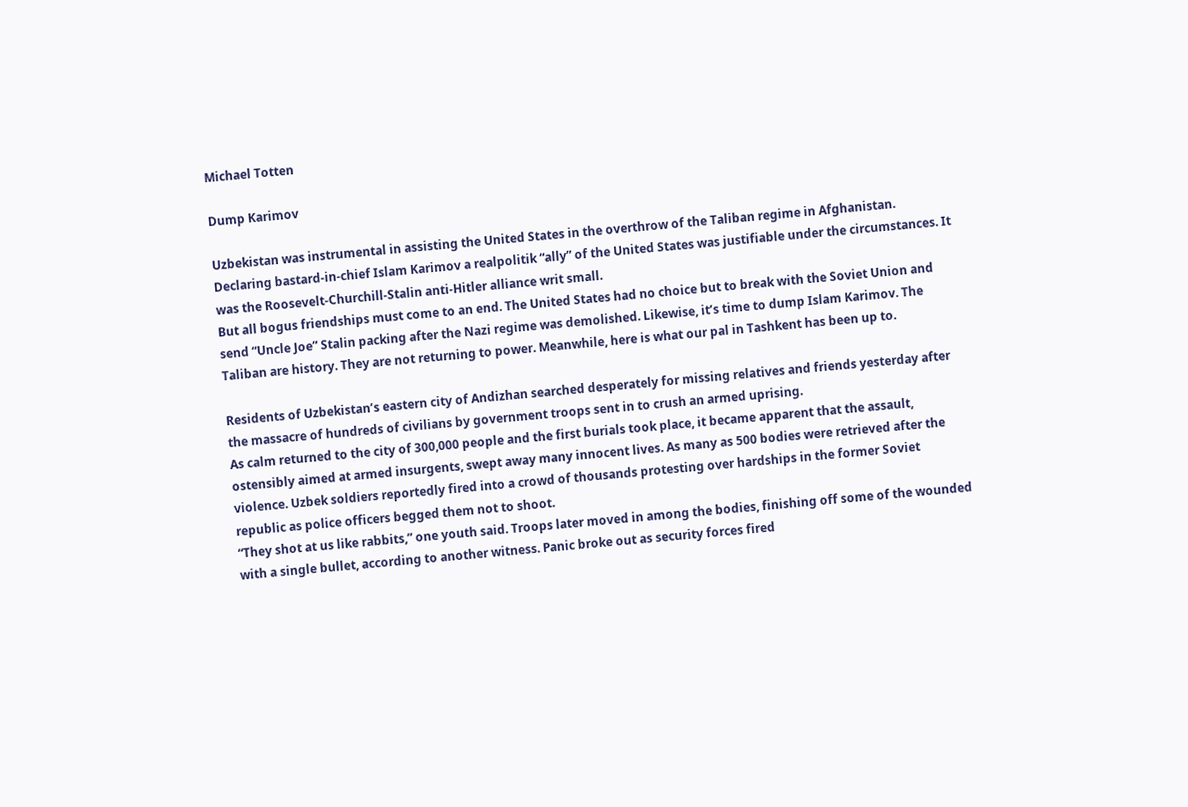Michael Totten

Dump Karimov

Uzbekistan was instrumental in assisting the United States in the overthrow of the Taliban regime in Afghanistan. Declaring bastard-in-chief Islam Karimov a realpolitik “ally” of the United States was justifiable under the circumstances. It was the Roosevelt-Churchill-Stalin anti-Hitler alliance writ small.
But all bogus friendships must come to an end. The United States had no choice but to break with the Soviet Union and send “Uncle Joe” Stalin packing after the Nazi regime was demolished. Likewise, it’s time to dump Islam Karimov. The Taliban are history. They are not returning to power. Meanwhile, here is what our pal in Tashkent has been up to.

Residents of Uzbekistan’s eastern city of Andizhan searched desperately for missing relatives and friends yesterday after the massacre of hundreds of civilians by government troops sent in to crush an armed uprising.
As calm returned to the city of 300,000 people and the first burials took place, it became apparent that the assault, ostensibly aimed at armed insurgents, swept away many innocent lives. As many as 500 bodies were retrieved after the violence. Uzbek soldiers reportedly fired into a crowd of thousands protesting over hardships in the former Soviet republic as police officers begged them not to shoot.
“They shot at us like rabbits,” one youth said. Troops later moved in among the bodies, finishing off some of the wounded with a single bullet, according to another witness. Panic broke out as security forces fired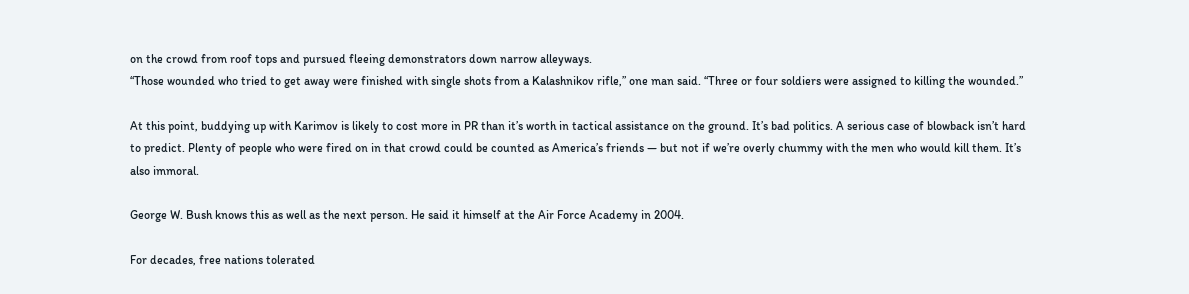on the crowd from roof tops and pursued fleeing demonstrators down narrow alleyways.
“Those wounded who tried to get away were finished with single shots from a Kalashnikov rifle,” one man said. “Three or four soldiers were assigned to killing the wounded.”

At this point, buddying up with Karimov is likely to cost more in PR than it’s worth in tactical assistance on the ground. It’s bad politics. A serious case of blowback isn’t hard to predict. Plenty of people who were fired on in that crowd could be counted as America’s friends — but not if we’re overly chummy with the men who would kill them. It’s also immoral.

George W. Bush knows this as well as the next person. He said it himself at the Air Force Academy in 2004.

For decades, free nations tolerated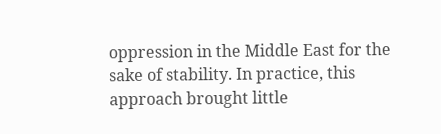oppression in the Middle East for the sake of stability. In practice, this approach brought little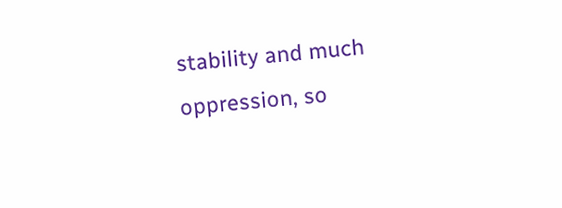stability and much oppression, so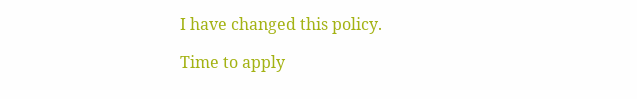I have changed this policy.

Time to apply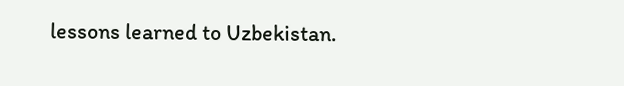lessons learned to Uzbekistan.